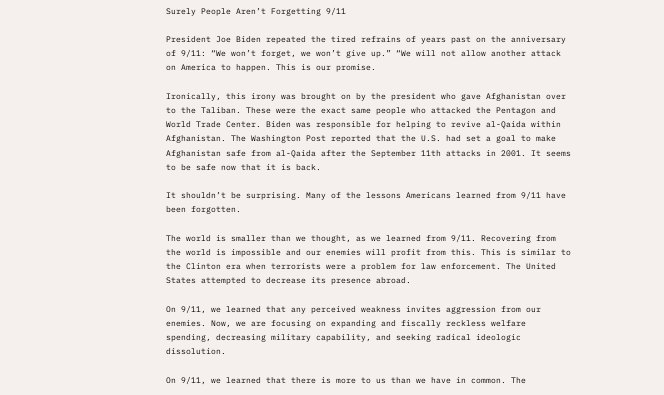Surely People Aren’t Forgetting 9/11

President Joe Biden repeated the tired refrains of years past on the anniversary of 9/11: “We won’t forget, we won’t give up.” “We will not allow another attack on America to happen. This is our promise.

Ironically, this irony was brought on by the president who gave Afghanistan over to the Taliban. These were the exact same people who attacked the Pentagon and World Trade Center. Biden was responsible for helping to revive al-Qaida within Afghanistan. The Washington Post reported that the U.S. had set a goal to make Afghanistan safe from al-Qaida after the September 11th attacks in 2001. It seems to be safe now that it is back.

It shouldn’t be surprising. Many of the lessons Americans learned from 9/11 have been forgotten.

The world is smaller than we thought, as we learned from 9/11. Recovering from the world is impossible and our enemies will profit from this. This is similar to the Clinton era when terrorists were a problem for law enforcement. The United States attempted to decrease its presence abroad.

On 9/11, we learned that any perceived weakness invites aggression from our enemies. Now, we are focusing on expanding and fiscally reckless welfare spending, decreasing military capability, and seeking radical ideologic dissolution.

On 9/11, we learned that there is more to us than we have in common. The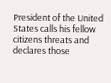President of the United States calls his fellow citizens threats and declares those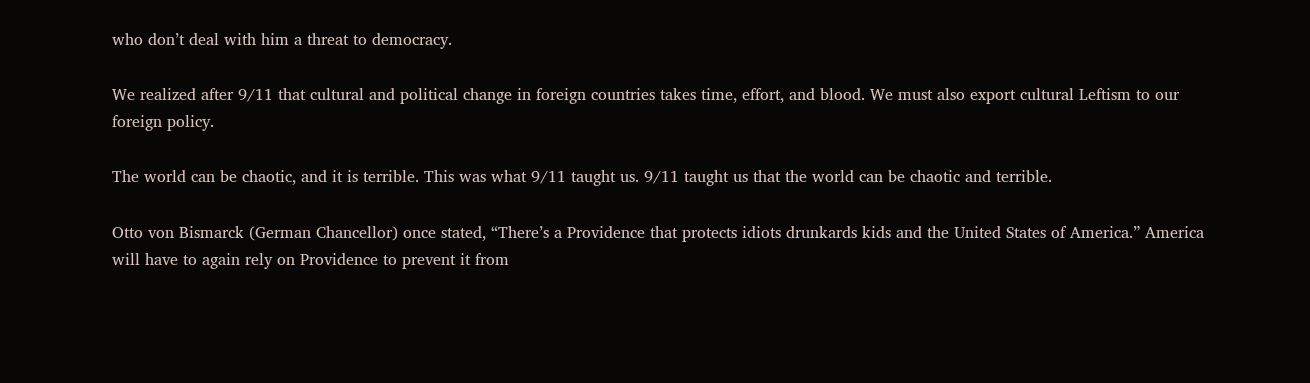who don’t deal with him a threat to democracy.

We realized after 9/11 that cultural and political change in foreign countries takes time, effort, and blood. We must also export cultural Leftism to our foreign policy.

The world can be chaotic, and it is terrible. This was what 9/11 taught us. 9/11 taught us that the world can be chaotic and terrible.

Otto von Bismarck (German Chancellor) once stated, “There’s a Providence that protects idiots drunkards kids and the United States of America.” America will have to again rely on Providence to prevent it from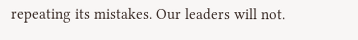repeating its mistakes. Our leaders will not.